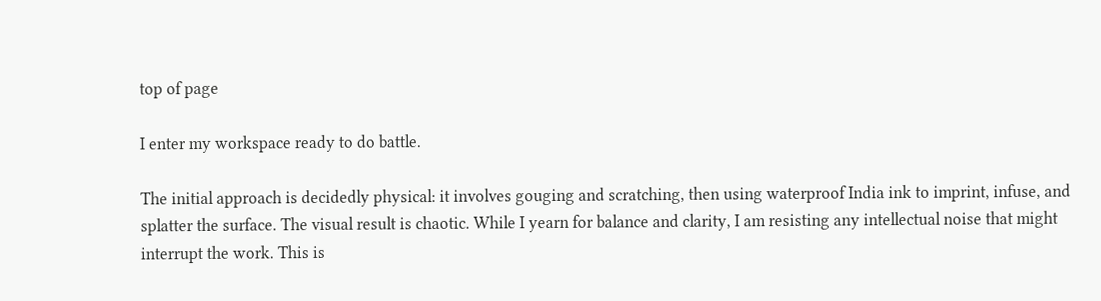top of page

I enter my workspace ready to do battle.

The initial approach is decidedly physical: it involves gouging and scratching, then using waterproof India ink to imprint, infuse, and splatter the surface. The visual result is chaotic. While I yearn for balance and clarity, I am resisting any intellectual noise that might interrupt the work. This is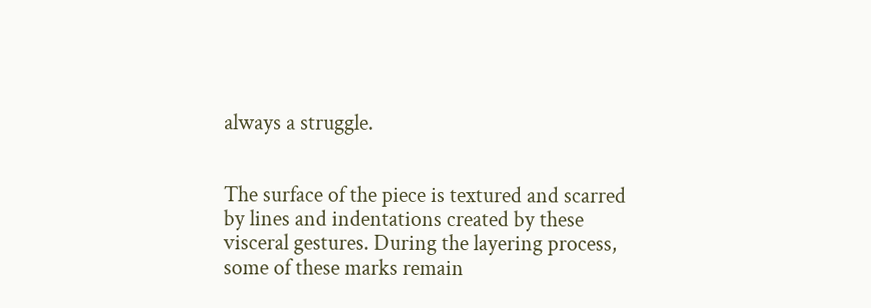always a struggle.


The surface of the piece is textured and scarred by lines and indentations created by these visceral gestures. During the layering process, some of these marks remain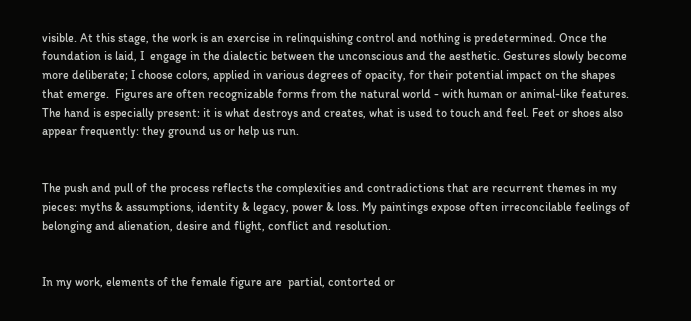visible. At this stage, the work is an exercise in relinquishing control and nothing is predetermined. Once the foundation is laid, I  engage in the dialectic between the unconscious and the aesthetic. Gestures slowly become more deliberate; I choose colors, applied in various degrees of opacity, for their potential impact on the shapes that emerge.  Figures are often recognizable forms from the natural world - with human or animal-like features. The hand is especially present: it is what destroys and creates, what is used to touch and feel. Feet or shoes also appear frequently: they ground us or help us run.


The push and pull of the process reflects the complexities and contradictions that are recurrent themes in my pieces: myths & assumptions, identity & legacy, power & loss. My paintings expose often irreconcilable feelings of belonging and alienation, desire and flight, conflict and resolution.


In my work, elements of the female figure are  partial, contorted or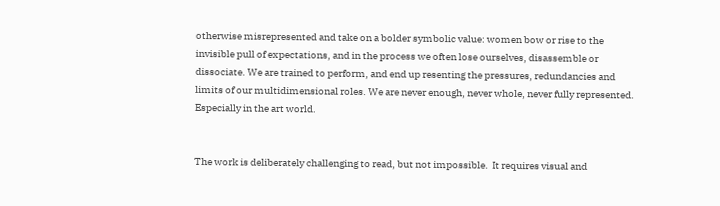otherwise misrepresented and take on a bolder symbolic value: women bow or rise to the invisible pull of expectations, and in the process we often lose ourselves, disassemble or dissociate. We are trained to perform, and end up resenting the pressures, redundancies and limits of our multidimensional roles. We are never enough, never whole, never fully represented. Especially in the art world.


The work is deliberately challenging to read, but not impossible.  It requires visual and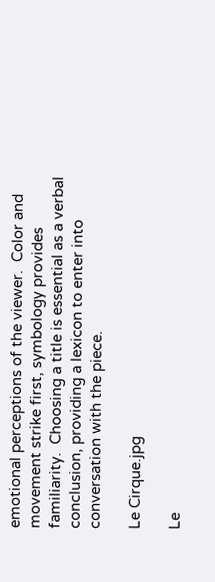emotional perceptions of the viewer.  Color and movement strike first, symbology provides familiarity.  Choosing a title is essential as a verbal conclusion, providing a lexicon to enter into conversation with the piece.

Le Cirque.jpg

Le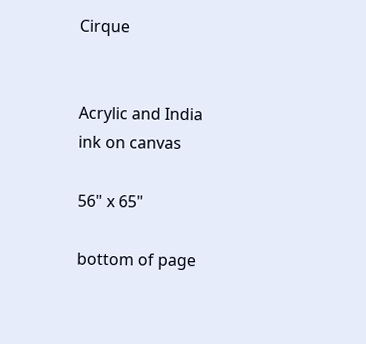Cirque


Acrylic and India ink on canvas

56" x 65"

bottom of page